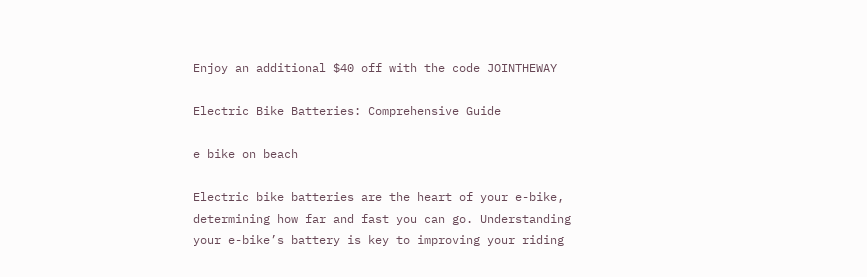Enjoy an additional $40 off with the code JOINTHEWAY

Electric Bike Batteries: Comprehensive Guide

e bike on beach

Electric bike batteries are the heart of your e-bike, determining how far and fast you can go. Understanding your e-bike’s battery is key to improving your riding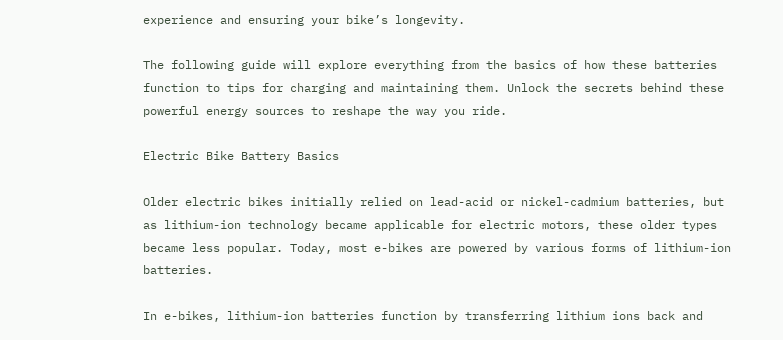experience and ensuring your bike’s longevity.

The following guide will explore everything from the basics of how these batteries function to tips for charging and maintaining them. Unlock the secrets behind these powerful energy sources to reshape the way you ride.

Electric Bike Battery Basics

Older electric bikes initially relied on lead-acid or nickel-cadmium batteries, but as lithium-ion technology became applicable for electric motors, these older types became less popular. Today, most e-bikes are powered by various forms of lithium-ion batteries.

In e-bikes, lithium-ion batteries function by transferring lithium ions back and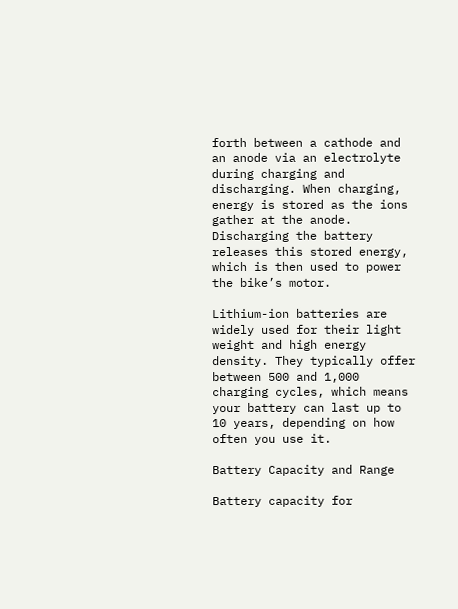forth between a cathode and an anode via an electrolyte during charging and discharging. When charging, energy is stored as the ions gather at the anode. Discharging the battery releases this stored energy, which is then used to power the bike’s motor.

Lithium-ion batteries are widely used for their light weight and high energy density. They typically offer between 500 and 1,000 charging cycles, which means your battery can last up to 10 years, depending on how often you use it.

Battery Capacity and Range

Battery capacity for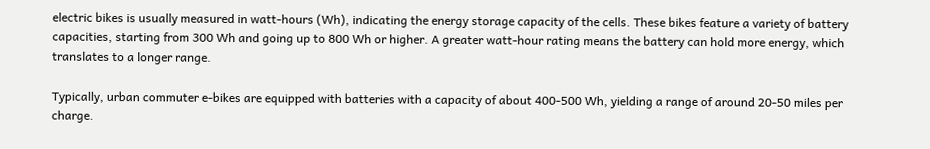electric bikes is usually measured in watt-hours (Wh), indicating the energy storage capacity of the cells. These bikes feature a variety of battery capacities, starting from 300 Wh and going up to 800 Wh or higher. A greater watt-hour rating means the battery can hold more energy, which translates to a longer range.

Typically, urban commuter e-bikes are equipped with batteries with a capacity of about 400-500 Wh, yielding a range of around 20-50 miles per charge.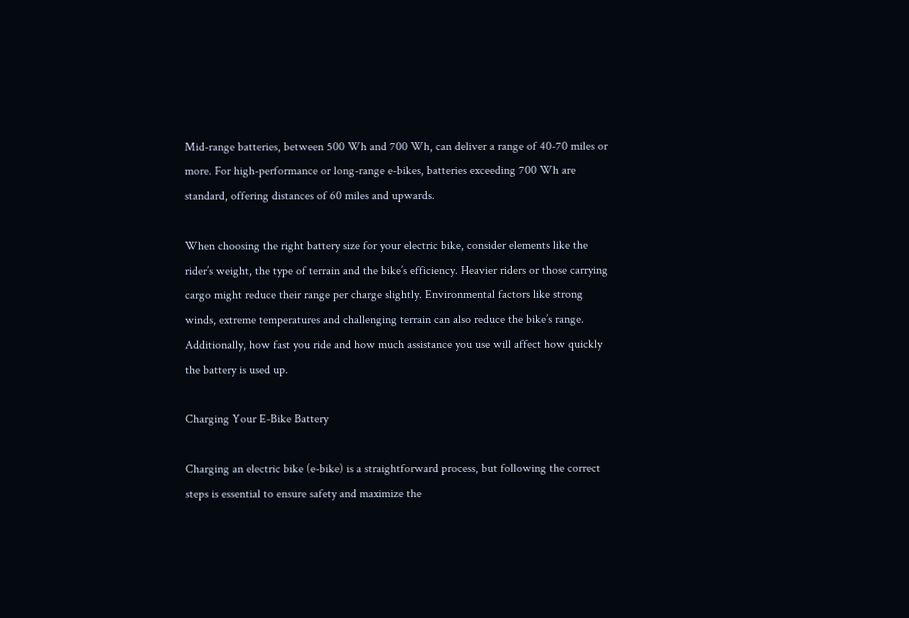Mid-range batteries, between 500 Wh and 700 Wh, can deliver a range of 40-70 miles or more. For high-performance or long-range e-bikes, batteries exceeding 700 Wh are standard, offering distances of 60 miles and upwards.

When choosing the right battery size for your electric bike, consider elements like the rider’s weight, the type of terrain and the bike’s efficiency. Heavier riders or those carrying cargo might reduce their range per charge slightly. Environmental factors like strong winds, extreme temperatures and challenging terrain can also reduce the bike’s range. Additionally, how fast you ride and how much assistance you use will affect how quickly the battery is used up.

Charging Your E-Bike Battery

Charging an electric bike (e-bike) is a straightforward process, but following the correct steps is essential to ensure safety and maximize the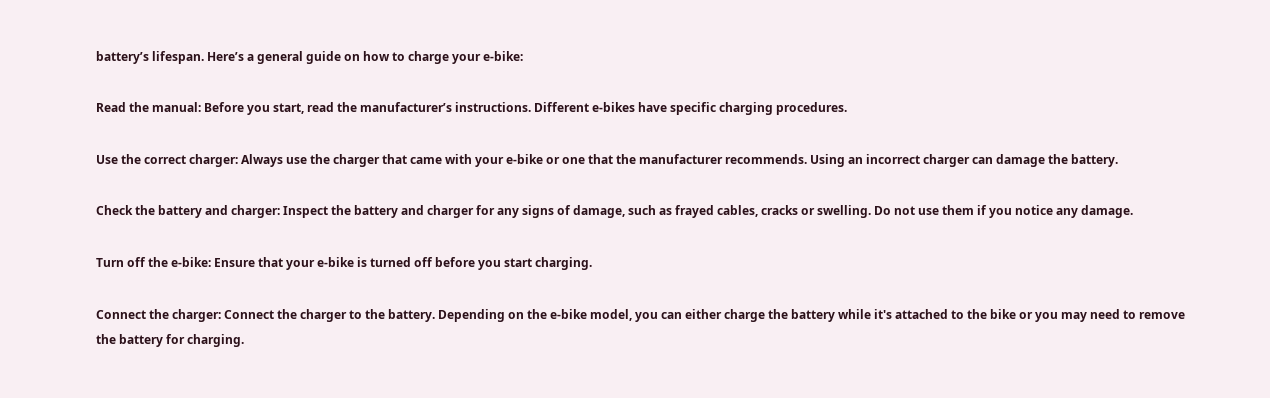battery’s lifespan. Here’s a general guide on how to charge your e-bike:

Read the manual: Before you start, read the manufacturer’s instructions. Different e-bikes have specific charging procedures.

Use the correct charger: Always use the charger that came with your e-bike or one that the manufacturer recommends. Using an incorrect charger can damage the battery.

Check the battery and charger: Inspect the battery and charger for any signs of damage, such as frayed cables, cracks or swelling. Do not use them if you notice any damage.

Turn off the e-bike: Ensure that your e-bike is turned off before you start charging.

Connect the charger: Connect the charger to the battery. Depending on the e-bike model, you can either charge the battery while it's attached to the bike or you may need to remove the battery for charging.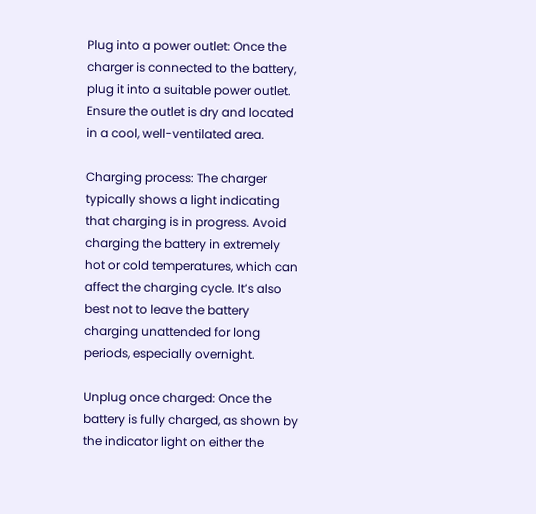Plug into a power outlet: Once the charger is connected to the battery, plug it into a suitable power outlet. Ensure the outlet is dry and located in a cool, well-ventilated area.

Charging process: The charger typically shows a light indicating that charging is in progress. Avoid charging the battery in extremely hot or cold temperatures, which can affect the charging cycle. It’s also best not to leave the battery charging unattended for long periods, especially overnight.

Unplug once charged: Once the battery is fully charged, as shown by the indicator light on either the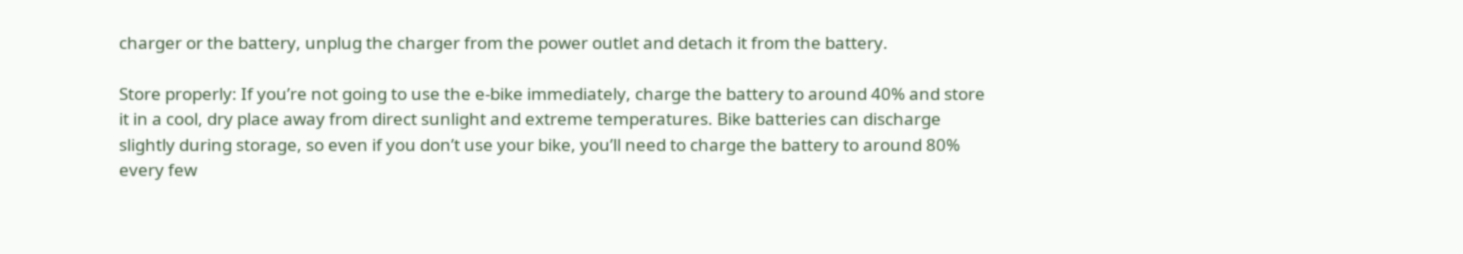charger or the battery, unplug the charger from the power outlet and detach it from the battery.

Store properly: If you’re not going to use the e-bike immediately, charge the battery to around 40% and store it in a cool, dry place away from direct sunlight and extreme temperatures. Bike batteries can discharge slightly during storage, so even if you don’t use your bike, you’ll need to charge the battery to around 80% every few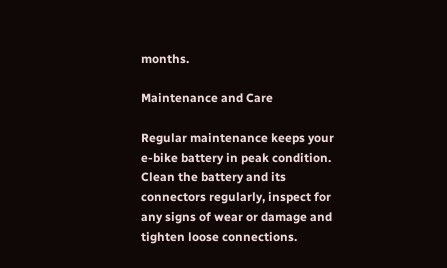months.

Maintenance and Care

Regular maintenance keeps your e-bike battery in peak condition. Clean the battery and its connectors regularly, inspect for any signs of wear or damage and tighten loose connections.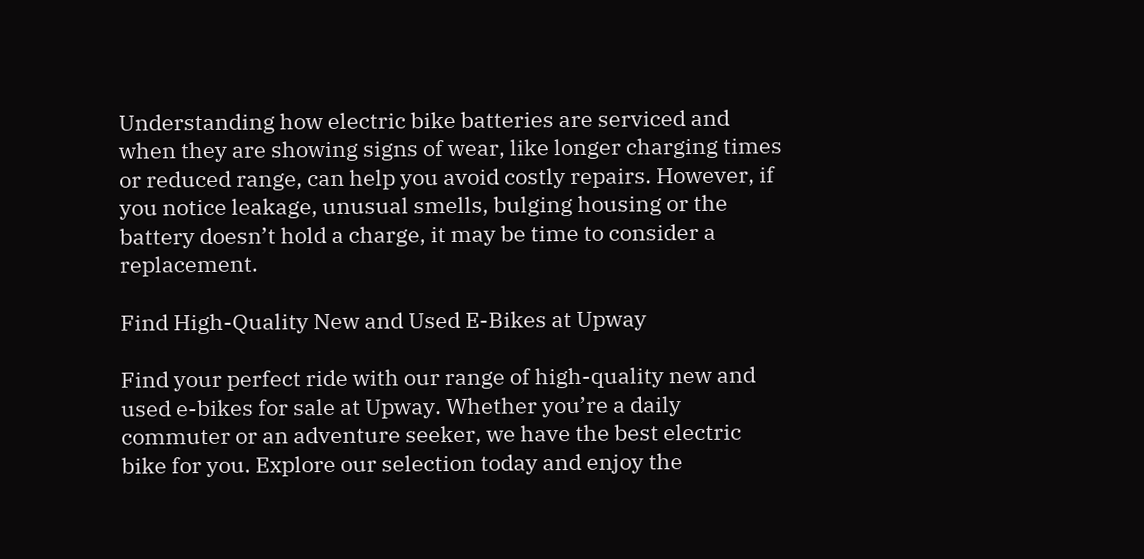Understanding how electric bike batteries are serviced and when they are showing signs of wear, like longer charging times or reduced range, can help you avoid costly repairs. However, if you notice leakage, unusual smells, bulging housing or the battery doesn’t hold a charge, it may be time to consider a replacement.

Find High-Quality New and Used E-Bikes at Upway

Find your perfect ride with our range of high-quality new and used e-bikes for sale at Upway. Whether you’re a daily commuter or an adventure seeker, we have the best electric bike for you. Explore our selection today and enjoy the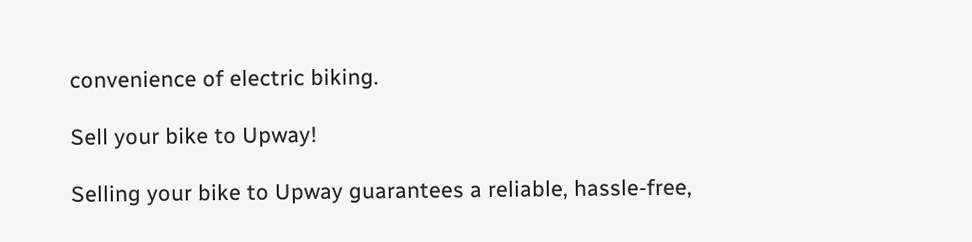convenience of electric biking.

Sell your bike to Upway!

Selling your bike to Upway guarantees a reliable, hassle-free,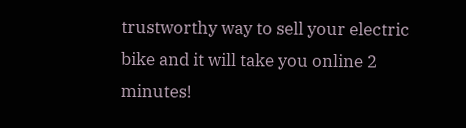trustworthy way to sell your electric bike and it will take you online 2 minutes!